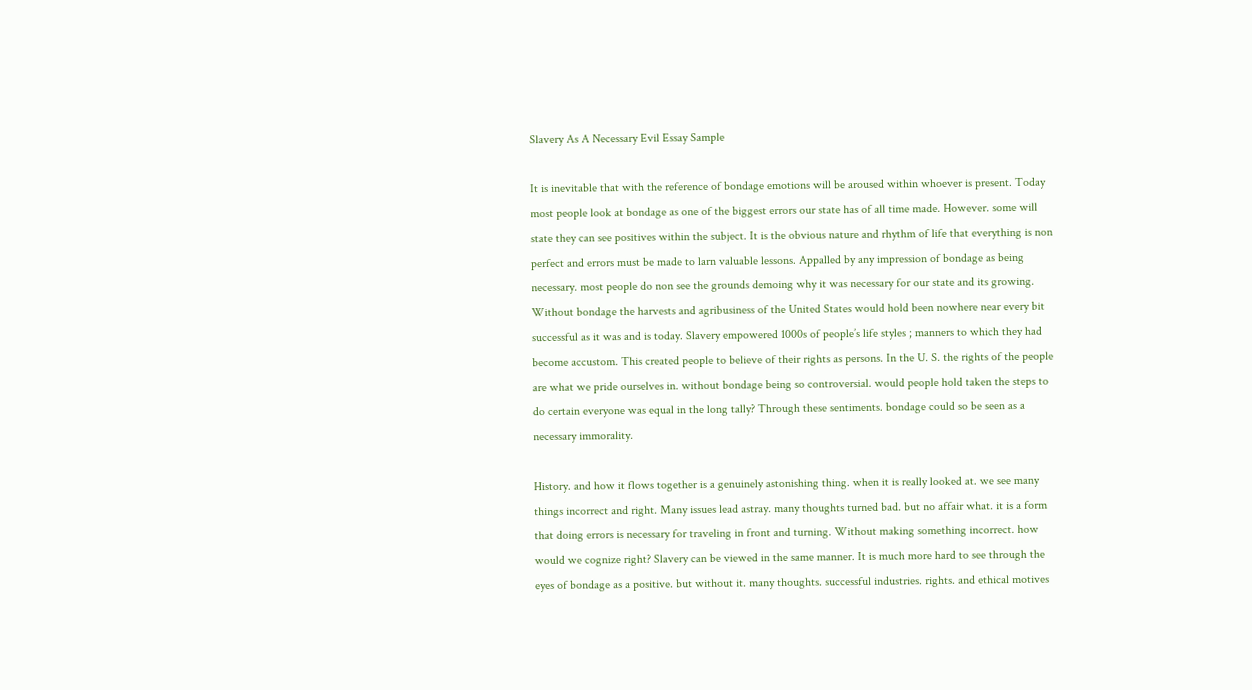Slavery As A Necessary Evil Essay Sample

It is inevitable that with the reference of bondage emotions will be aroused within whoever is present. Today most people look at bondage as one of the biggest errors our state has of all time made. However. some will state they can see positives within the subject. It is the obvious nature and rhythm of life that everything is non perfect and errors must be made to larn valuable lessons. Appalled by any impression of bondage as being necessary. most people do non see the grounds demoing why it was necessary for our state and its growing. Without bondage the harvests and agribusiness of the United States would hold been nowhere near every bit successful as it was and is today. Slavery empowered 1000s of people’s life styles ; manners to which they had become accustom. This created people to believe of their rights as persons. In the U. S. the rights of the people are what we pride ourselves in. without bondage being so controversial. would people hold taken the steps to do certain everyone was equal in the long tally? Through these sentiments. bondage could so be seen as a necessary immorality.

History. and how it flows together is a genuinely astonishing thing. when it is really looked at. we see many things incorrect and right. Many issues lead astray. many thoughts turned bad. but no affair what. it is a form that doing errors is necessary for traveling in front and turning. Without making something incorrect. how would we cognize right? Slavery can be viewed in the same manner. It is much more hard to see through the eyes of bondage as a positive. but without it. many thoughts. successful industries. rights. and ethical motives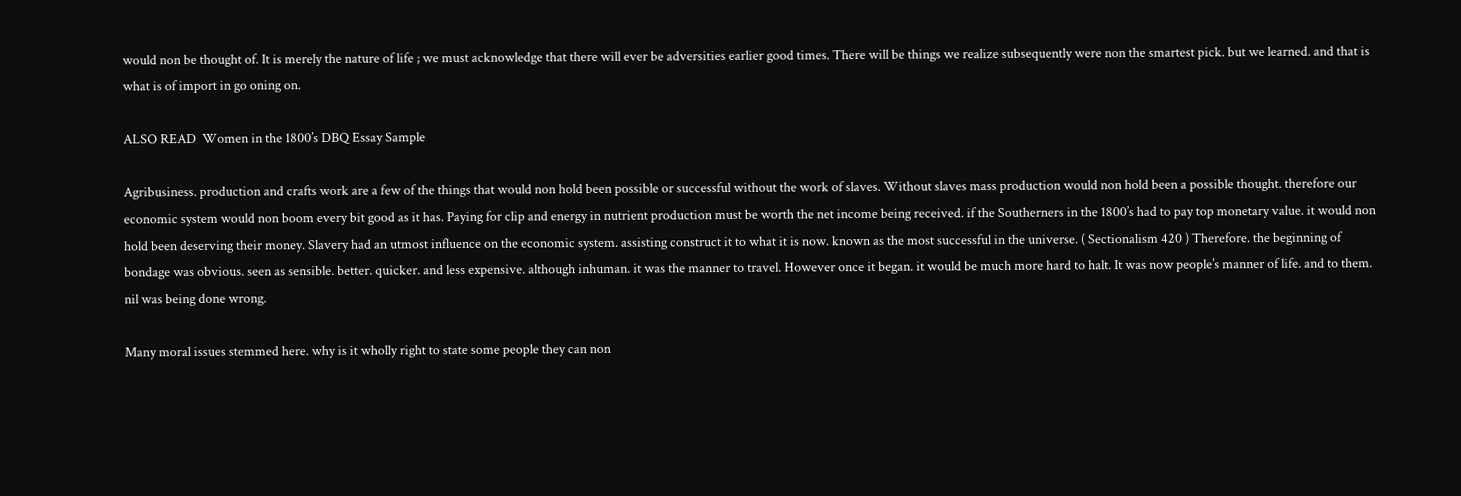would non be thought of. It is merely the nature of life ; we must acknowledge that there will ever be adversities earlier good times. There will be things we realize subsequently were non the smartest pick. but we learned. and that is what is of import in go oning on.

ALSO READ  Women in the 1800’s DBQ Essay Sample

Agribusiness. production and crafts work are a few of the things that would non hold been possible or successful without the work of slaves. Without slaves mass production would non hold been a possible thought. therefore our economic system would non boom every bit good as it has. Paying for clip and energy in nutrient production must be worth the net income being received. if the Southerners in the 1800’s had to pay top monetary value. it would non hold been deserving their money. Slavery had an utmost influence on the economic system. assisting construct it to what it is now. known as the most successful in the universe. ( Sectionalism 420 ) Therefore. the beginning of bondage was obvious. seen as sensible. better. quicker. and less expensive. although inhuman. it was the manner to travel. However once it began. it would be much more hard to halt. It was now people’s manner of life. and to them. nil was being done wrong.

Many moral issues stemmed here. why is it wholly right to state some people they can non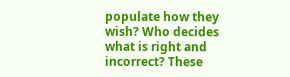populate how they wish? Who decides what is right and incorrect? These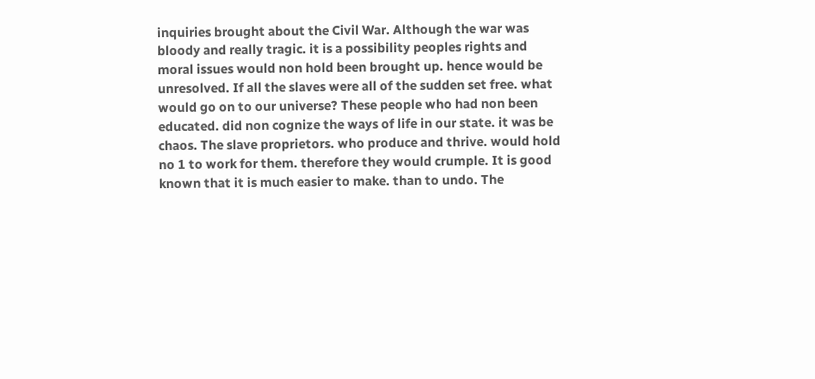inquiries brought about the Civil War. Although the war was bloody and really tragic. it is a possibility peoples rights and moral issues would non hold been brought up. hence would be unresolved. If all the slaves were all of the sudden set free. what would go on to our universe? These people who had non been educated. did non cognize the ways of life in our state. it was be chaos. The slave proprietors. who produce and thrive. would hold no 1 to work for them. therefore they would crumple. It is good known that it is much easier to make. than to undo. The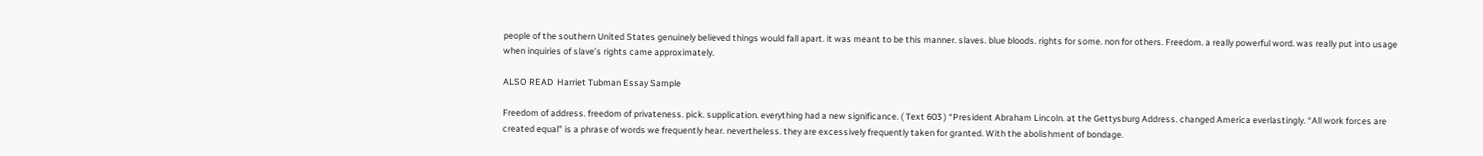people of the southern United States genuinely believed things would fall apart. it was meant to be this manner. slaves. blue bloods. rights for some. non for others. Freedom. a really powerful word. was really put into usage when inquiries of slave’s rights came approximately.

ALSO READ  Harriet Tubman Essay Sample

Freedom of address. freedom of privateness. pick. supplication. everything had a new significance. ( Text 603 ) “President Abraham Lincoln. at the Gettysburg Address. changed America everlastingly. “All work forces are created equal” is a phrase of words we frequently hear. nevertheless. they are excessively frequently taken for granted. With the abolishment of bondage.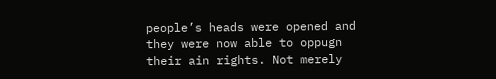people’s heads were opened and they were now able to oppugn their ain rights. Not merely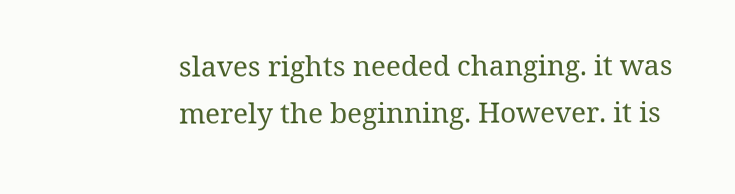slaves rights needed changing. it was merely the beginning. However. it is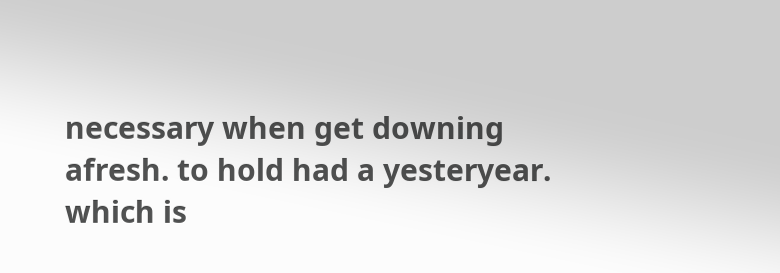necessary when get downing afresh. to hold had a yesteryear. which is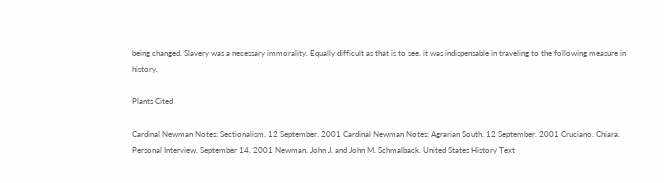being changed. Slavery was a necessary immorality. Equally difficult as that is to see. it was indispensable in traveling to the following measure in history.

Plants Cited

Cardinal Newman Notes: Sectionalism. 12 September. 2001 Cardinal Newman Notes: Agrarian South. 12 September. 2001 Cruciano. Chiara. Personal Interview. September 14. 2001 Newman. John J. and John M. Schmalback. United States History Text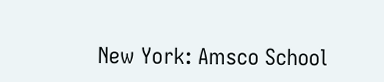New York: Amsco School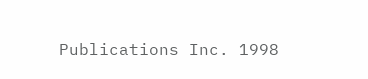Publications Inc. 1998